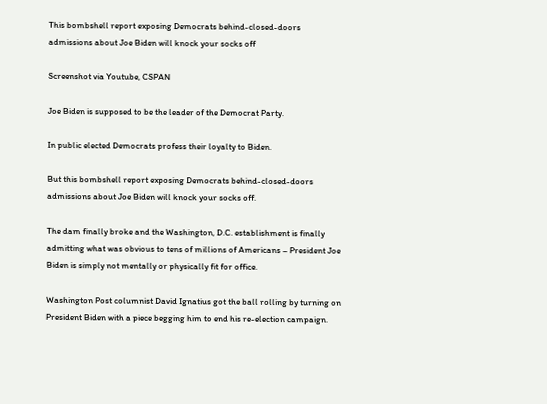This bombshell report exposing Democrats behind-closed-doors admissions about Joe Biden will knock your socks off

Screenshot via Youtube, CSPAN

Joe Biden is supposed to be the leader of the Democrat Party.

In public elected Democrats profess their loyalty to Biden.

But this bombshell report exposing Democrats behind-closed-doors admissions about Joe Biden will knock your socks off.

The dam finally broke and the Washington, D.C. establishment is finally admitting what was obvious to tens of millions of Americans – President Joe Biden is simply not mentally or physically fit for office.

Washington Post columnist David Ignatius got the ball rolling by turning on President Biden with a piece begging him to end his re-election campaign.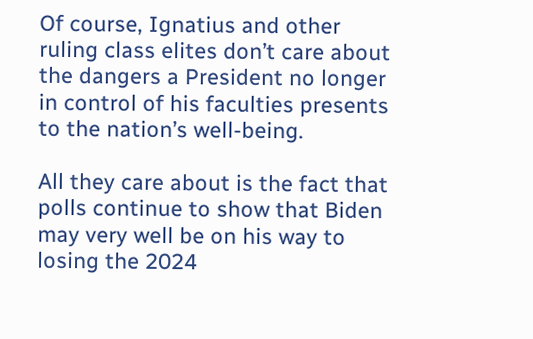Of course, Ignatius and other ruling class elites don’t care about the dangers a President no longer in control of his faculties presents to the nation’s well-being.

All they care about is the fact that polls continue to show that Biden may very well be on his way to losing the 2024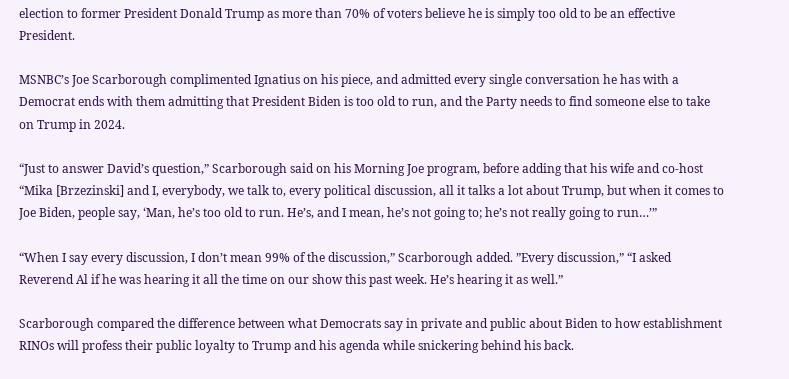election to former President Donald Trump as more than 70% of voters believe he is simply too old to be an effective President.

MSNBC’s Joe Scarborough complimented Ignatius on his piece, and admitted every single conversation he has with a Democrat ends with them admitting that President Biden is too old to run, and the Party needs to find someone else to take on Trump in 2024.

“Just to answer David’s question,” Scarborough said on his Morning Joe program, before adding that his wife and co-host “Mika [Brzezinski] and I, everybody, we talk to, every political discussion, all it talks a lot about Trump, but when it comes to Joe Biden, people say, ‘Man, he’s too old to run. He’s, and I mean, he’s not going to; he’s not really going to run…’”

“When I say every discussion, I don’t mean 99% of the discussion,” Scarborough added. ”Every discussion,” “I asked Reverend Al if he was hearing it all the time on our show this past week. He’s hearing it as well.”

Scarborough compared the difference between what Democrats say in private and public about Biden to how establishment RINOs will profess their public loyalty to Trump and his agenda while snickering behind his back.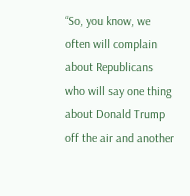“So, you know, we often will complain about Republicans who will say one thing about Donald Trump off the air and another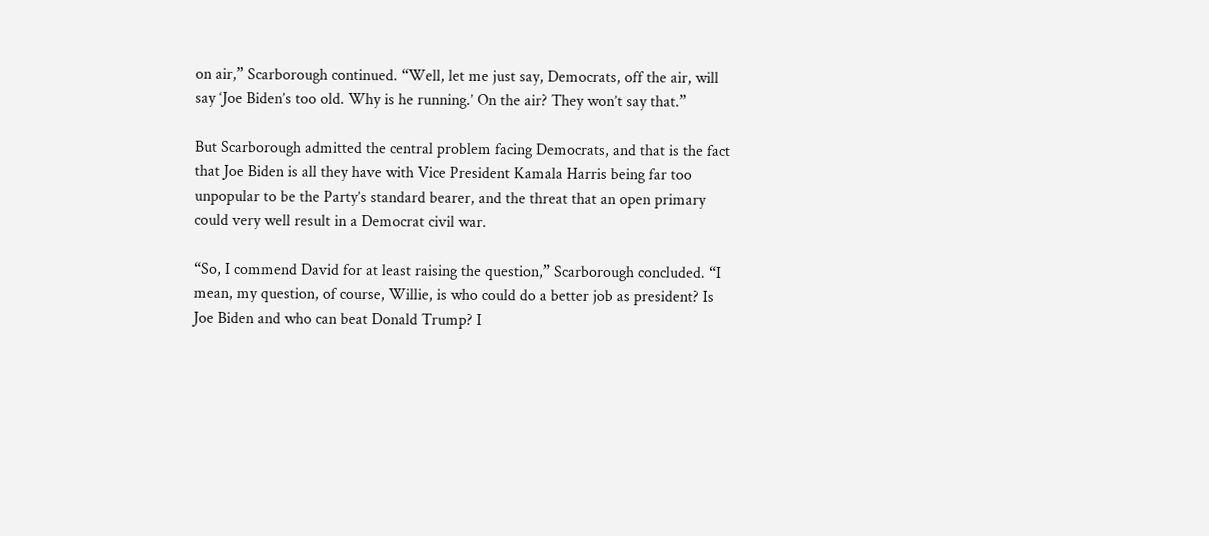on air,” Scarborough continued. “Well, let me just say, Democrats, off the air, will say ‘Joe Biden’s too old. Why is he running.’ On the air? They won’t say that.”

But Scarborough admitted the central problem facing Democrats, and that is the fact that Joe Biden is all they have with Vice President Kamala Harris being far too unpopular to be the Party’s standard bearer, and the threat that an open primary could very well result in a Democrat civil war.

“So, I commend David for at least raising the question,” Scarborough concluded. “I mean, my question, of course, Willie, is who could do a better job as president? Is Joe Biden and who can beat Donald Trump? I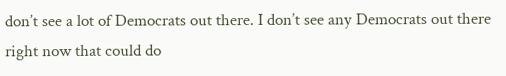don’t see a lot of Democrats out there. I don’t see any Democrats out there right now that could do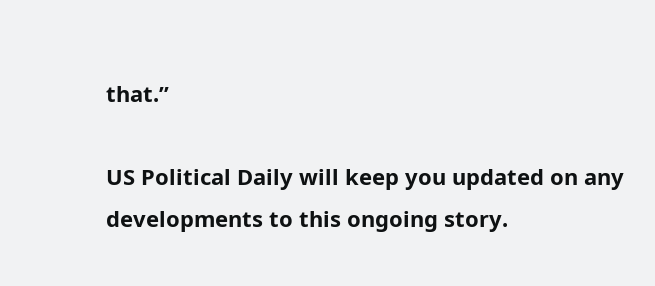that.”

US Political Daily will keep you updated on any developments to this ongoing story.